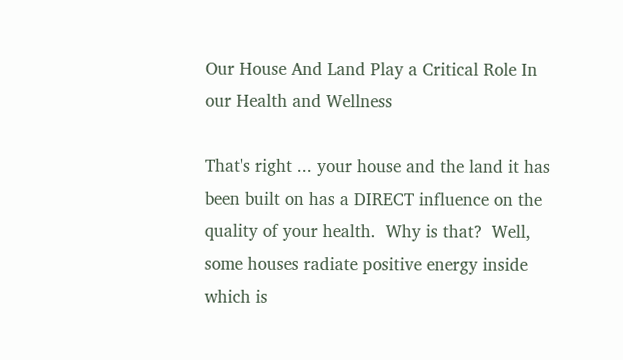Our House And Land Play a Critical Role In our Health and Wellness

That's right ... your house and the land it has been built on has a DIRECT influence on the quality of your health.  Why is that?  Well, some houses radiate positive energy inside which is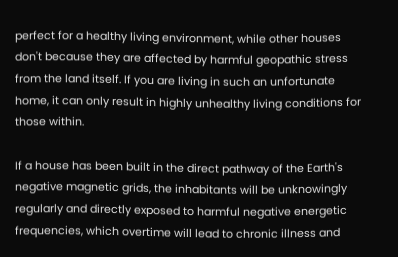perfect for a healthy living environment, while other houses don't because they are affected by harmful geopathic stress from the land itself. If you are living in such an unfortunate home, it can only result in highly unhealthy living conditions for those within.

If a house has been built in the direct pathway of the Earth's negative magnetic grids, the inhabitants will be unknowingly regularly and directly exposed to harmful negative energetic frequencies, which overtime will lead to chronic illness and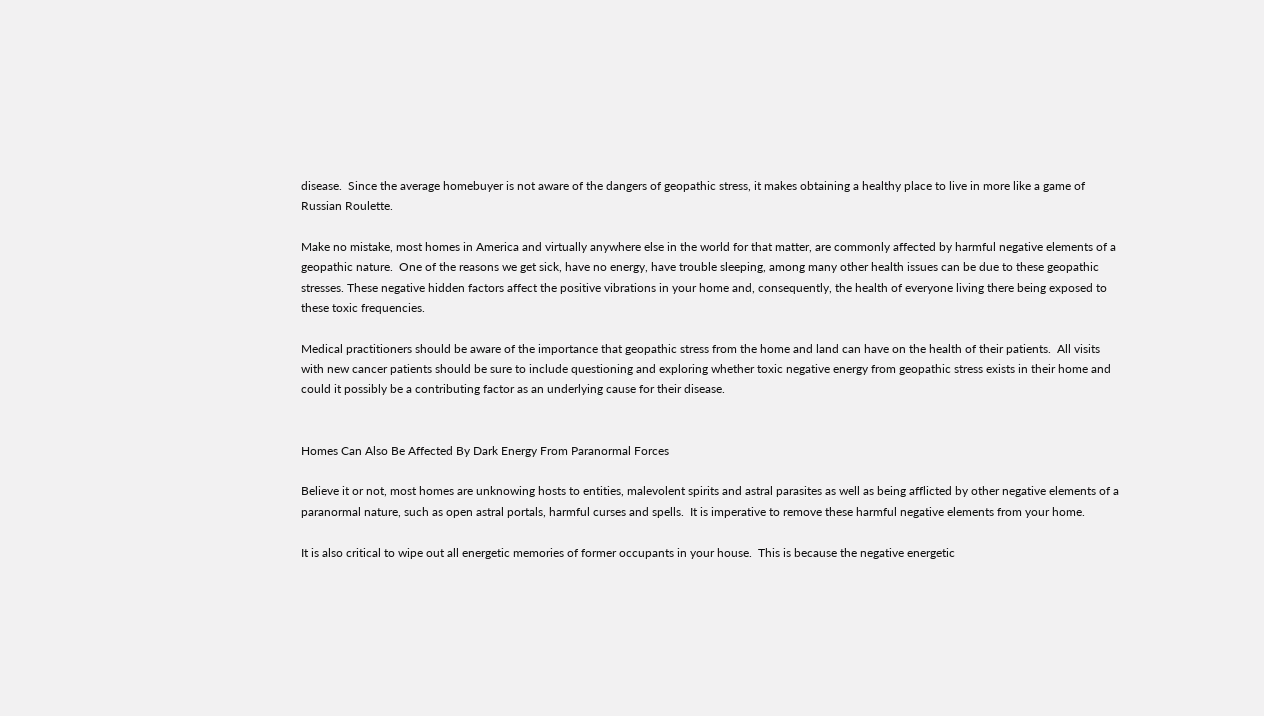disease.  Since the average homebuyer is not aware of the dangers of geopathic stress, it makes obtaining a healthy place to live in more like a game of Russian Roulette.

Make no mistake, most homes in America and virtually anywhere else in the world for that matter, are commonly affected by harmful negative elements of a geopathic nature.  One of the reasons we get sick, have no energy, have trouble sleeping, among many other health issues can be due to these geopathic stresses. These negative hidden factors affect the positive vibrations in your home and, consequently, the health of everyone living there being exposed to these toxic frequencies.

Medical practitioners should be aware of the importance that geopathic stress from the home and land can have on the health of their patients.  All visits with new cancer patients should be sure to include questioning and exploring whether toxic negative energy from geopathic stress exists in their home and could it possibly be a contributing factor as an underlying cause for their disease.


Homes Can Also Be Affected By Dark Energy From Paranormal Forces

Believe it or not, most homes are unknowing hosts to entities, malevolent spirits and astral parasites as well as being afflicted by other negative elements of a paranormal nature, such as open astral portals, harmful curses and spells.  It is imperative to remove these harmful negative elements from your home.

It is also critical to wipe out all energetic memories of former occupants in your house.  This is because the negative energetic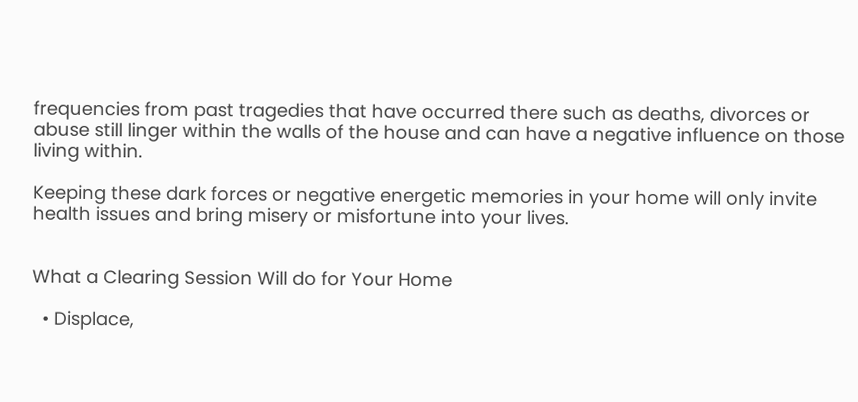frequencies from past tragedies that have occurred there such as deaths, divorces or abuse still linger within the walls of the house and can have a negative influence on those living within.

Keeping these dark forces or negative energetic memories in your home will only invite health issues and bring misery or misfortune into your lives.


What a Clearing Session Will do for Your Home

  • Displace,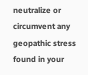neutralize or circumvent any geopathic stress found in your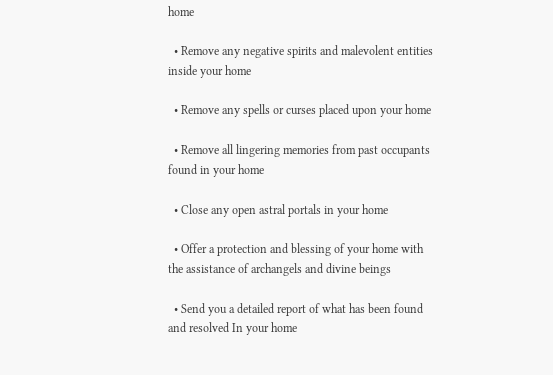home

  • Remove any negative spirits and malevolent entities inside your home

  • Remove any spells or curses placed upon your home

  • Remove all lingering memories from past occupants found in your home

  • Close any open astral portals in your home

  • Offer a protection and blessing of your home with the assistance of archangels and divine beings

  • Send you a detailed report of what has been found and resolved In your home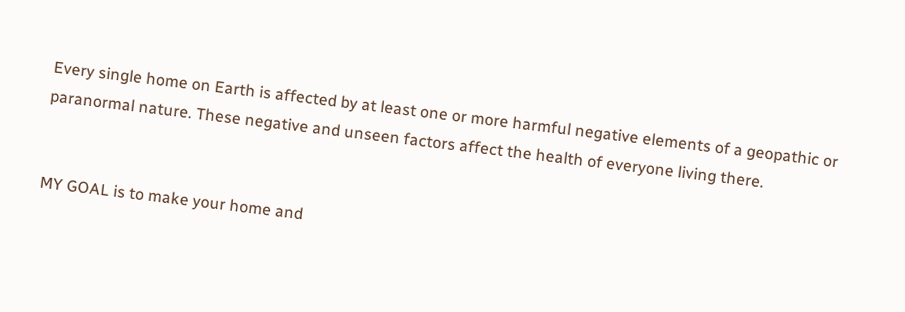Every single home on Earth is affected by at least one or more harmful negative elements of a geopathic or paranormal nature. These negative and unseen factors affect the health of everyone living there.


MY GOAL is to make your home and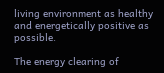living environment as healthy and energetically positive as possible.

The energy clearing of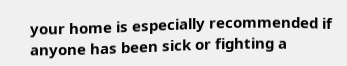your home is especially recommended if anyone has been sick or fighting a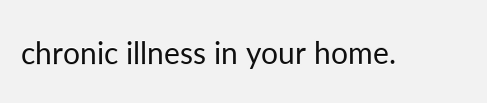chronic illness in your home.